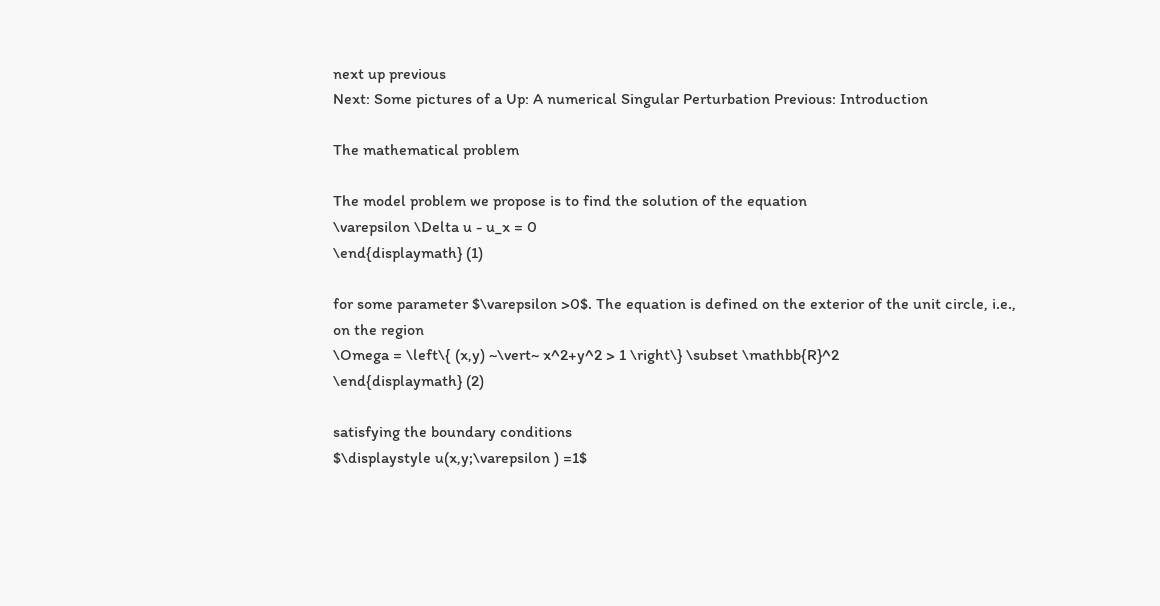next up previous
Next: Some pictures of a Up: A numerical Singular Perturbation Previous: Introduction

The mathematical problem

The model problem we propose is to find the solution of the equation
\varepsilon \Delta u - u_x = 0
\end{displaymath} (1)

for some parameter $\varepsilon >0$. The equation is defined on the exterior of the unit circle, i.e., on the region
\Omega = \left\{ (x,y) ~\vert~ x^2+y^2 > 1 \right\} \subset \mathbb{R}^2
\end{displaymath} (2)

satisfying the boundary conditions
$\displaystyle u(x,y;\varepsilon ) =1$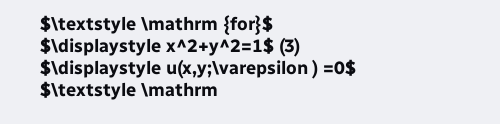$\textstyle \mathrm {for}$ $\displaystyle x^2+y^2=1$ (3)
$\displaystyle u(x,y;\varepsilon ) =0$ $\textstyle \mathrm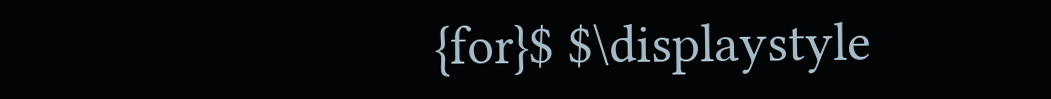{for}$ $\displaystyle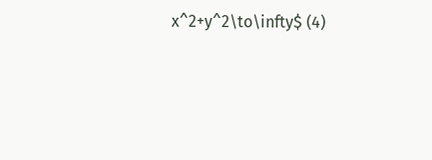x^2+y^2\to\infty$ (4)